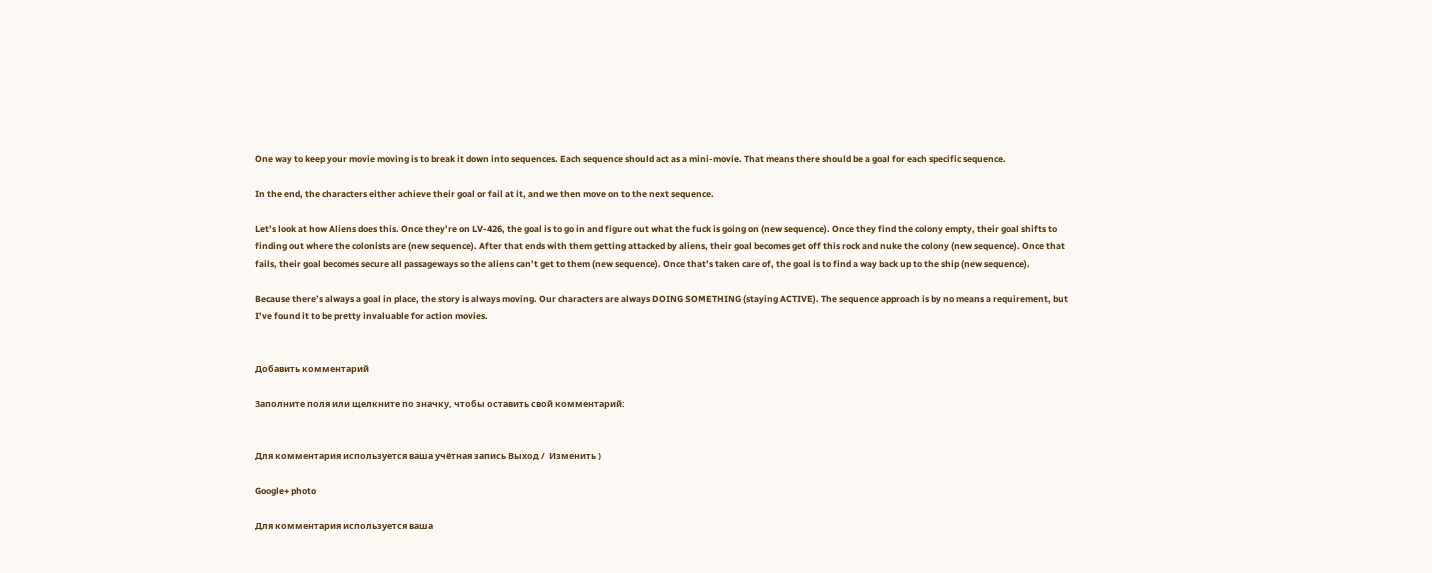One way to keep your movie moving is to break it down into sequences. Each sequence should act as a mini-movie. That means there should be a goal for each specific sequence.

In the end, the characters either achieve their goal or fail at it, and we then move on to the next sequence.

Let’s look at how Aliens does this. Once they’re on LV-426, the goal is to go in and figure out what the fuck is going on (new sequence). Once they find the colony empty, their goal shifts to finding out where the colonists are (new sequence). After that ends with them getting attacked by aliens, their goal becomes get off this rock and nuke the colony (new sequence). Once that fails, their goal becomes secure all passageways so the aliens can’t get to them (new sequence). Once that’s taken care of, the goal is to find a way back up to the ship (new sequence).

Because there’s always a goal in place, the story is always moving. Our characters are always DOING SOMETHING (staying ACTIVE). The sequence approach is by no means a requirement, but I’ve found it to be pretty invaluable for action movies.


Добавить комментарий

Заполните поля или щелкните по значку, чтобы оставить свой комментарий:


Для комментария используется ваша учётная запись Выход /  Изменить )

Google+ photo

Для комментария используется ваша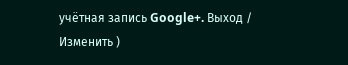учётная запись Google+. Выход /  Изменить )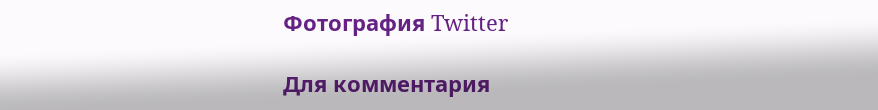Фотография Twitter

Для комментария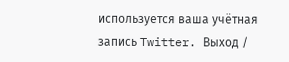используется ваша учётная запись Twitter. Выход /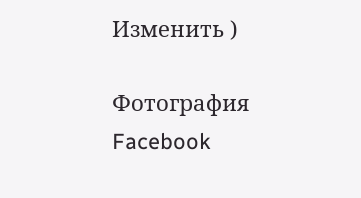Изменить )

Фотография Facebook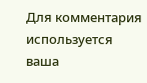Для комментария используется ваша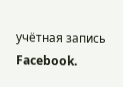учётная запись Facebook.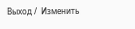Выход /  Изменить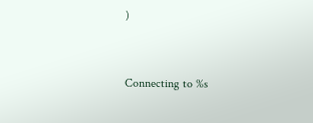)


Connecting to %s